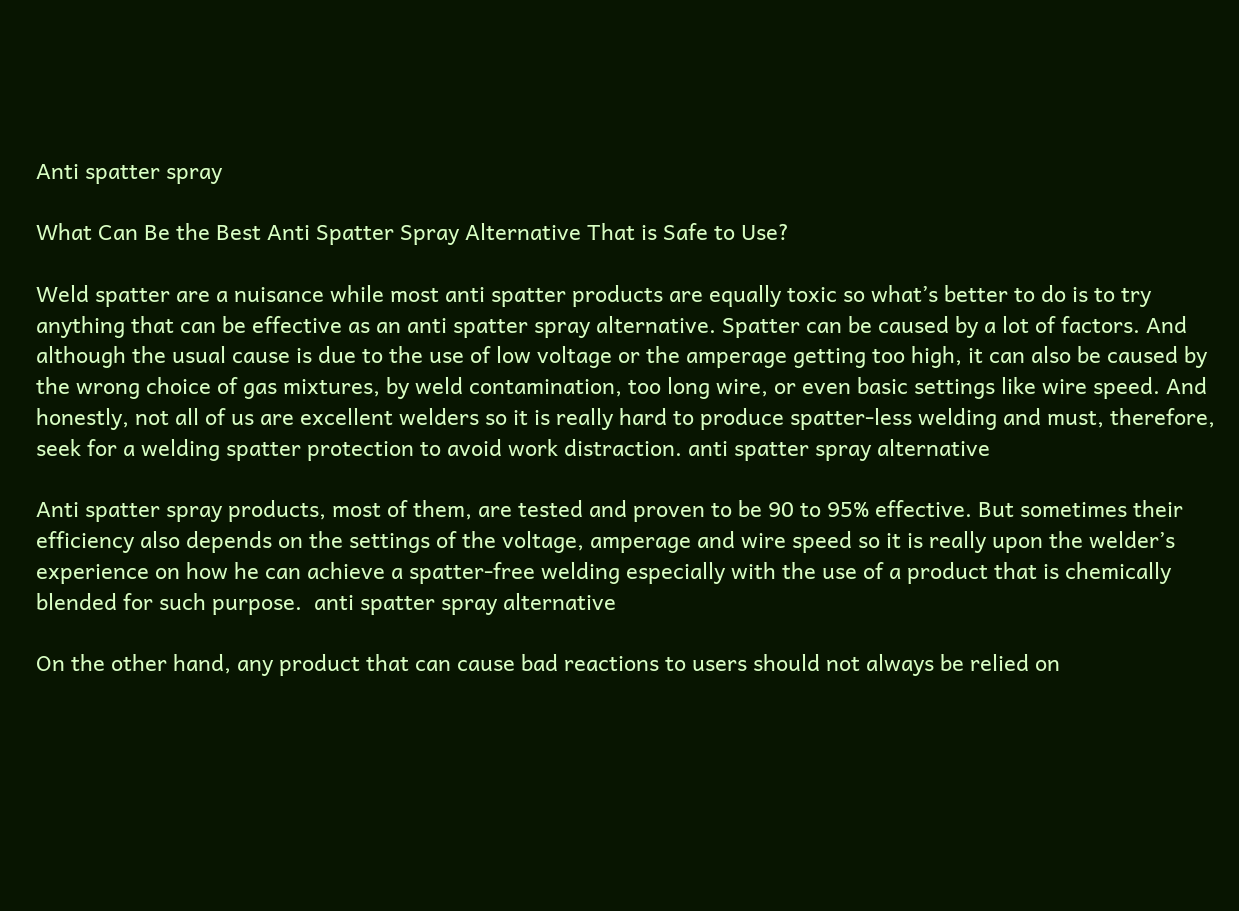Anti spatter spray

What Can Be the Best Anti Spatter Spray Alternative That is Safe to Use?

Weld spatter are a nuisance while most anti spatter products are equally toxic so what’s better to do is to try anything that can be effective as an anti spatter spray alternative. Spatter can be caused by a lot of factors. And although the usual cause is due to the use of low voltage or the amperage getting too high, it can also be caused by the wrong choice of gas mixtures, by weld contamination, too long wire, or even basic settings like wire speed. And honestly, not all of us are excellent welders so it is really hard to produce spatter-less welding and must, therefore, seek for a welding spatter protection to avoid work distraction. anti spatter spray alternative

Anti spatter spray products, most of them, are tested and proven to be 90 to 95% effective. But sometimes their efficiency also depends on the settings of the voltage, amperage and wire speed so it is really upon the welder’s experience on how he can achieve a spatter-free welding especially with the use of a product that is chemically blended for such purpose.  anti spatter spray alternative

On the other hand, any product that can cause bad reactions to users should not always be relied on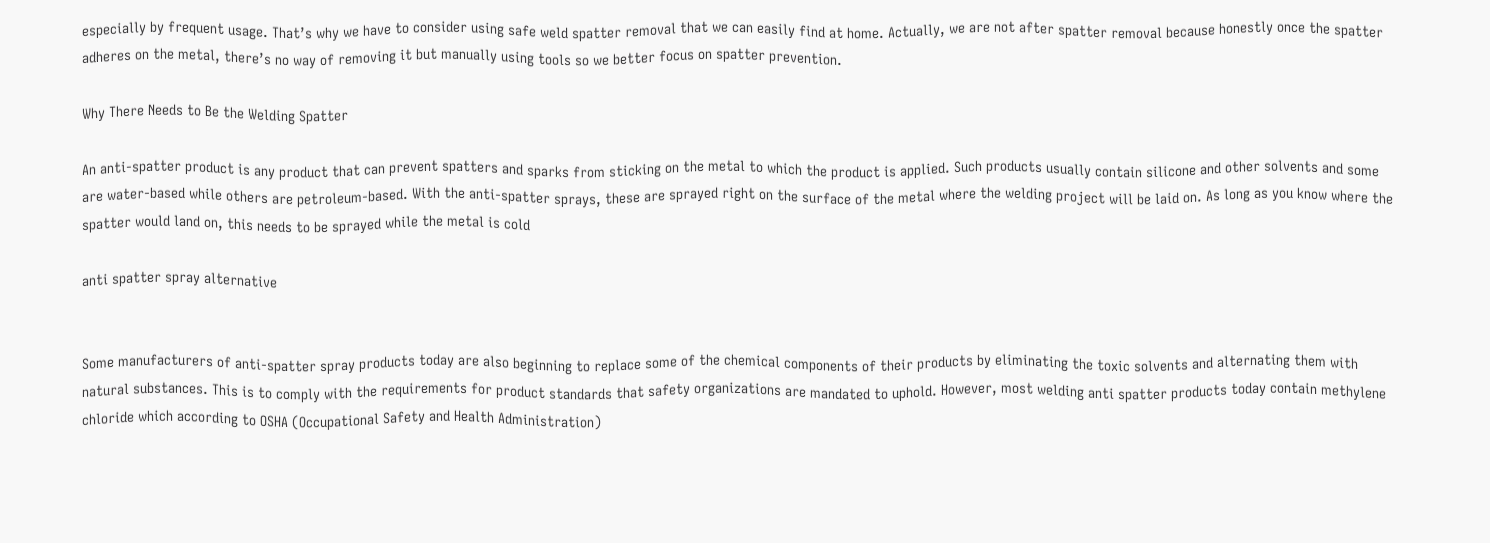especially by frequent usage. That’s why we have to consider using safe weld spatter removal that we can easily find at home. Actually, we are not after spatter removal because honestly once the spatter adheres on the metal, there’s no way of removing it but manually using tools so we better focus on spatter prevention.

Why There Needs to Be the Welding Spatter

An anti-spatter product is any product that can prevent spatters and sparks from sticking on the metal to which the product is applied. Such products usually contain silicone and other solvents and some are water-based while others are petroleum-based. With the anti-spatter sprays, these are sprayed right on the surface of the metal where the welding project will be laid on. As long as you know where the spatter would land on, this needs to be sprayed while the metal is cold

anti spatter spray alternative


Some manufacturers of anti-spatter spray products today are also beginning to replace some of the chemical components of their products by eliminating the toxic solvents and alternating them with natural substances. This is to comply with the requirements for product standards that safety organizations are mandated to uphold. However, most welding anti spatter products today contain methylene chloride which according to OSHA (Occupational Safety and Health Administration)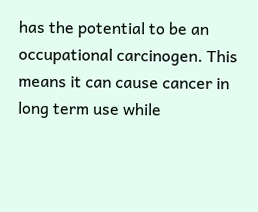has the potential to be an occupational carcinogen. This means it can cause cancer in long term use while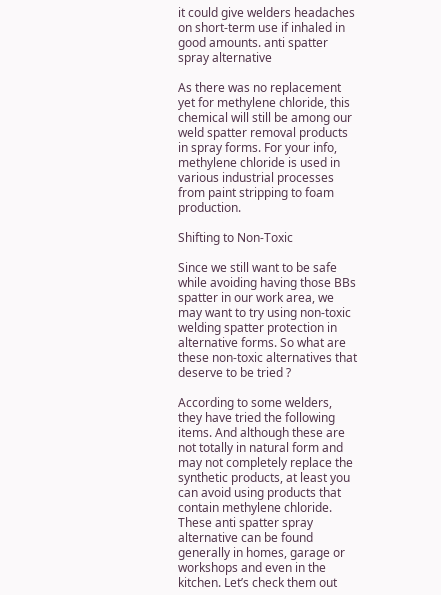it could give welders headaches on short-term use if inhaled in good amounts. anti spatter spray alternative

As there was no replacement yet for methylene chloride, this chemical will still be among our weld spatter removal products in spray forms. For your info, methylene chloride is used in various industrial processes from paint stripping to foam production.

Shifting to Non-Toxic

Since we still want to be safe while avoiding having those BBs spatter in our work area, we may want to try using non-toxic welding spatter protection in alternative forms. So what are these non-toxic alternatives that deserve to be tried ?

According to some welders, they have tried the following items. And although these are not totally in natural form and may not completely replace the synthetic products, at least you can avoid using products that contain methylene chloride. These anti spatter spray alternative can be found generally in homes, garage or workshops and even in the kitchen. Let’s check them out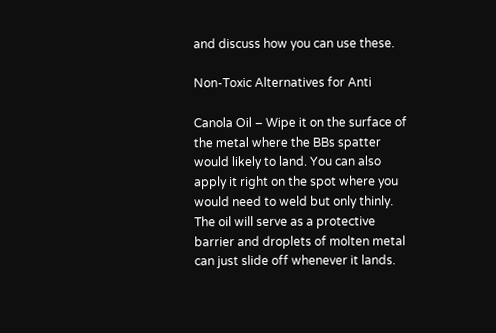and discuss how you can use these.

Non-Toxic Alternatives for Anti

Canola Oil – Wipe it on the surface of the metal where the BBs spatter would likely to land. You can also apply it right on the spot where you would need to weld but only thinly. The oil will serve as a protective barrier and droplets of molten metal can just slide off whenever it lands.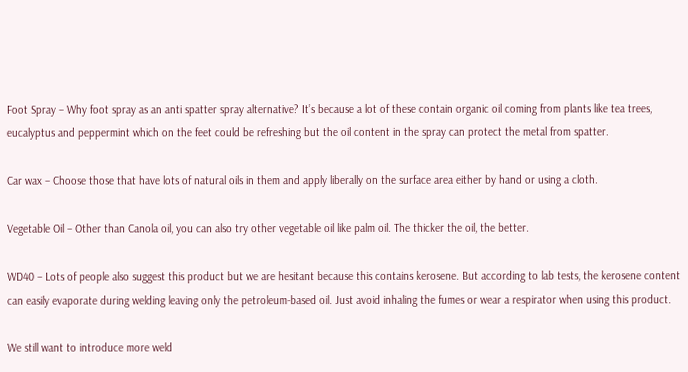Foot Spray – Why foot spray as an anti spatter spray alternative? It’s because a lot of these contain organic oil coming from plants like tea trees, eucalyptus and peppermint which on the feet could be refreshing but the oil content in the spray can protect the metal from spatter.

Car wax – Choose those that have lots of natural oils in them and apply liberally on the surface area either by hand or using a cloth.

Vegetable Oil – Other than Canola oil, you can also try other vegetable oil like palm oil. The thicker the oil, the better.

WD40 – Lots of people also suggest this product but we are hesitant because this contains kerosene. But according to lab tests, the kerosene content can easily evaporate during welding leaving only the petroleum-based oil. Just avoid inhaling the fumes or wear a respirator when using this product.

We still want to introduce more weld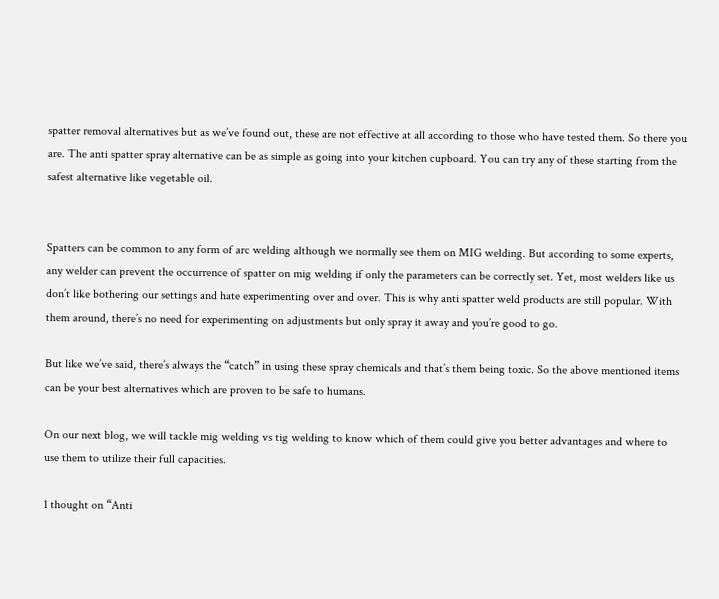spatter removal alternatives but as we’ve found out, these are not effective at all according to those who have tested them. So there you are. The anti spatter spray alternative can be as simple as going into your kitchen cupboard. You can try any of these starting from the safest alternative like vegetable oil.


Spatters can be common to any form of arc welding although we normally see them on MIG welding. But according to some experts, any welder can prevent the occurrence of spatter on mig welding if only the parameters can be correctly set. Yet, most welders like us don’t like bothering our settings and hate experimenting over and over. This is why anti spatter weld products are still popular. With them around, there’s no need for experimenting on adjustments but only spray it away and you’re good to go.

But like we’ve said, there’s always the “catch” in using these spray chemicals and that’s them being toxic. So the above mentioned items can be your best alternatives which are proven to be safe to humans.

On our next blog, we will tackle mig welding vs tig welding to know which of them could give you better advantages and where to use them to utilize their full capacities.

1 thought on “Anti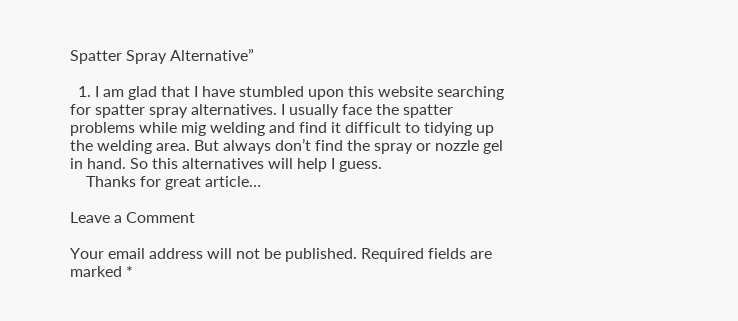Spatter Spray Alternative”

  1. I am glad that I have stumbled upon this website searching for spatter spray alternatives. I usually face the spatter problems while mig welding and find it difficult to tidying up the welding area. But always don’t find the spray or nozzle gel in hand. So this alternatives will help I guess.
    Thanks for great article…

Leave a Comment

Your email address will not be published. Required fields are marked *